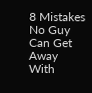8 Mistakes No Guy Can Get Away With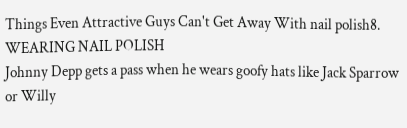Things Even Attractive Guys Can't Get Away With nail polish8. WEARING NAIL POLISH
Johnny Depp gets a pass when he wears goofy hats like Jack Sparrow or Willy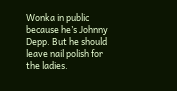Wonka in public because he’s Johnny Depp. But he should leave nail polish for the ladies.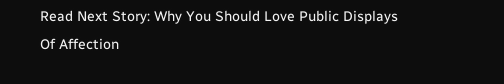Read Next Story: Why You Should Love Public Displays Of Affection